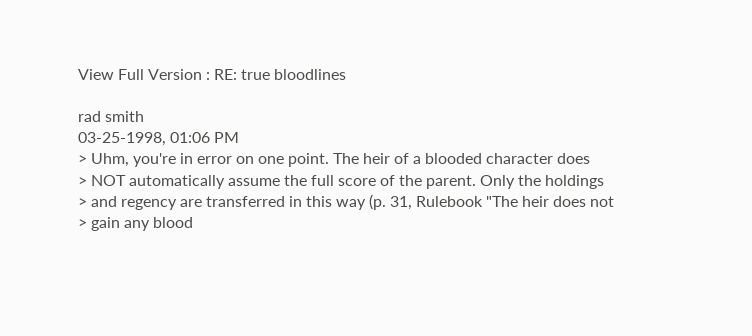View Full Version : RE: true bloodlines

rad smith
03-25-1998, 01:06 PM
> Uhm, you're in error on one point. The heir of a blooded character does
> NOT automatically assume the full score of the parent. Only the holdings
> and regency are transferred in this way (p. 31, Rulebook "The heir does not
> gain any blood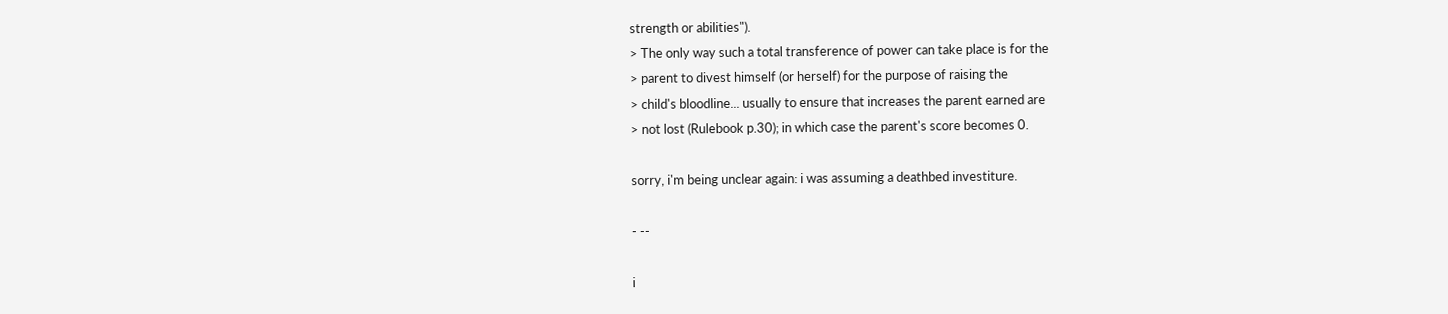strength or abilities").
> The only way such a total transference of power can take place is for the
> parent to divest himself (or herself) for the purpose of raising the
> child's bloodline... usually to ensure that increases the parent earned are
> not lost (Rulebook p.30); in which case the parent's score becomes 0.

sorry, i'm being unclear again: i was assuming a deathbed investiture.

- --

i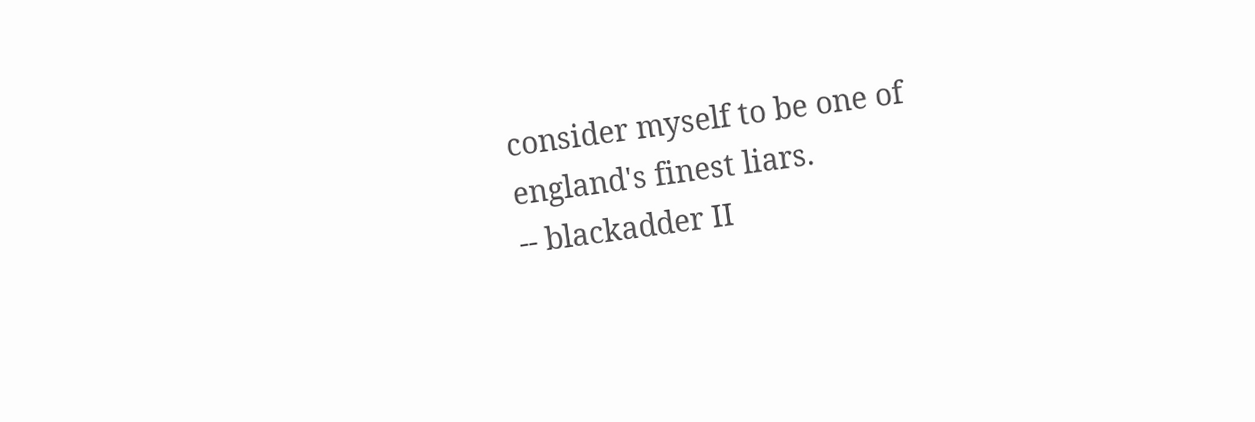consider myself to be one of england's finest liars.
-- blackadder II